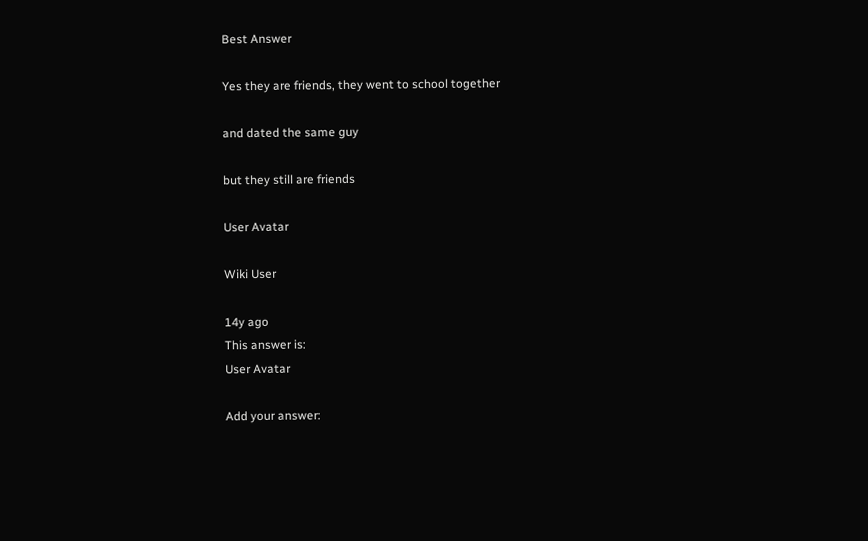Best Answer

Yes they are friends, they went to school together

and dated the same guy

but they still are friends

User Avatar

Wiki User

14y ago
This answer is:
User Avatar

Add your answer: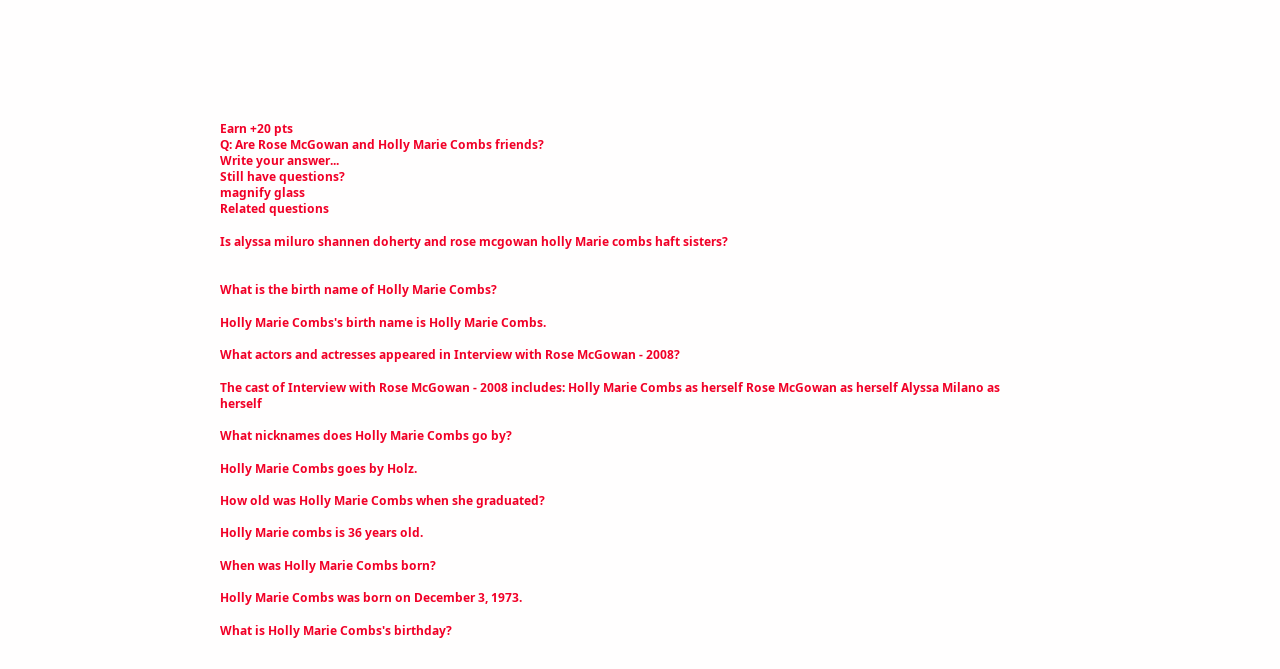Earn +20 pts
Q: Are Rose McGowan and Holly Marie Combs friends?
Write your answer...
Still have questions?
magnify glass
Related questions

Is alyssa miluro shannen doherty and rose mcgowan holly Marie combs haft sisters?


What is the birth name of Holly Marie Combs?

Holly Marie Combs's birth name is Holly Marie Combs.

What actors and actresses appeared in Interview with Rose McGowan - 2008?

The cast of Interview with Rose McGowan - 2008 includes: Holly Marie Combs as herself Rose McGowan as herself Alyssa Milano as herself

What nicknames does Holly Marie Combs go by?

Holly Marie Combs goes by Holz.

How old was Holly Marie Combs when she graduated?

Holly Marie combs is 36 years old.

When was Holly Marie Combs born?

Holly Marie Combs was born on December 3, 1973.

What is Holly Marie Combs's birthday?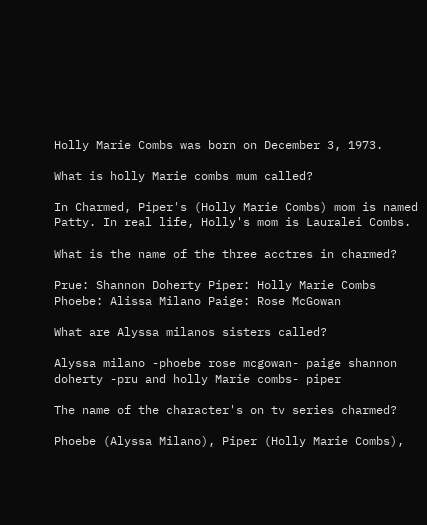Holly Marie Combs was born on December 3, 1973.

What is holly Marie combs mum called?

In Charmed, Piper's (Holly Marie Combs) mom is named Patty. In real life, Holly's mom is Lauralei Combs.

What is the name of the three acctres in charmed?

Prue: Shannon Doherty Piper: Holly Marie Combs Phoebe: Alissa Milano Paige: Rose McGowan

What are Alyssa milanos sisters called?

Alyssa milano -phoebe rose mcgowan- paige shannon doherty -pru and holly Marie combs- piper

The name of the character's on tv series charmed?

Phoebe (Alyssa Milano), Piper (Holly Marie Combs),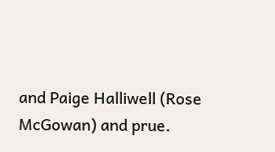and Paige Halliwell (Rose McGowan) and prue.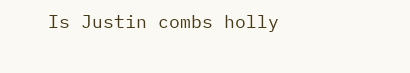Is Justin combs holly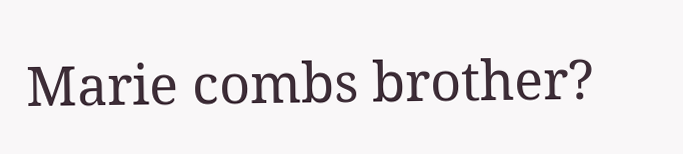Marie combs brother?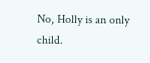No, Holly is an only child.